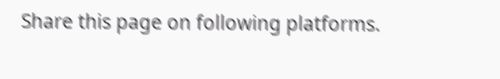Share this page on following platforms.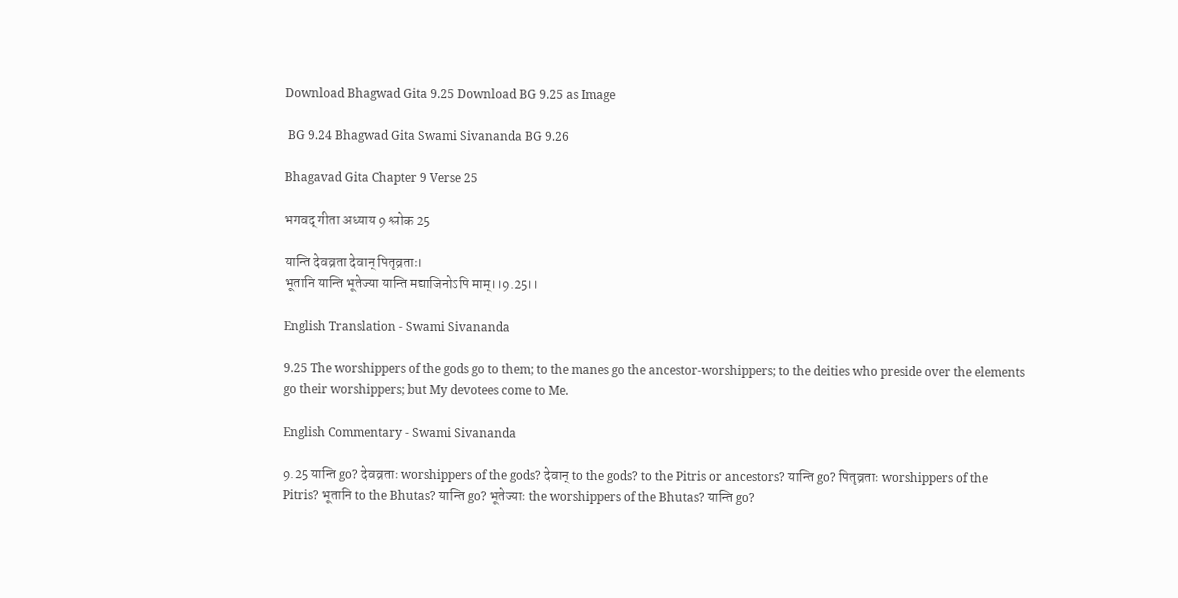Download Bhagwad Gita 9.25 Download BG 9.25 as Image

 BG 9.24 Bhagwad Gita Swami Sivananda BG 9.26

Bhagavad Gita Chapter 9 Verse 25

भगवद् गीता अध्याय 9 श्लोक 25

यान्ति देवव्रता देवान् पितृव्रताः।
भूतानि यान्ति भूतेज्या यान्ति मद्याजिनोऽपि माम्।।9.25।।

English Translation - Swami Sivananda

9.25 The worshippers of the gods go to them; to the manes go the ancestor-worshippers; to the deities who preside over the elements go their worshippers; but My devotees come to Me.

English Commentary - Swami Sivananda

9.25 यान्ति go? देवव्रताः worshippers of the gods? देवान् to the gods? to the Pitris or ancestors? यान्ति go? पितृव्रताः worshippers of the Pitris? भूतानि to the Bhutas? यान्ति go? भूतेज्याः the worshippers of the Bhutas? यान्ति go?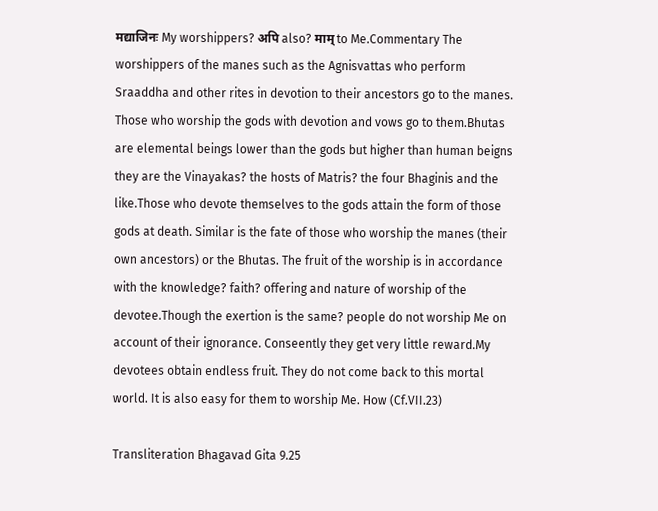मद्याजिनः My worshippers? अपि also? माम् to Me.Commentary The worshippers of the manes such as the Agnisvattas who perform Sraaddha and other rites in devotion to their ancestors go to the manes. Those who worship the gods with devotion and vows go to them.Bhutas are elemental beings lower than the gods but higher than human beigns they are the Vinayakas? the hosts of Matris? the four Bhaginis and the like.Those who devote themselves to the gods attain the form of those gods at death. Similar is the fate of those who worship the manes (their own ancestors) or the Bhutas. The fruit of the worship is in accordance with the knowledge? faith? offering and nature of worship of the devotee.Though the exertion is the same? people do not worship Me on account of their ignorance. Conseently they get very little reward.My devotees obtain endless fruit. They do not come back to this mortal world. It is also easy for them to worship Me. How (Cf.VII.23)

Transliteration Bhagavad Gita 9.25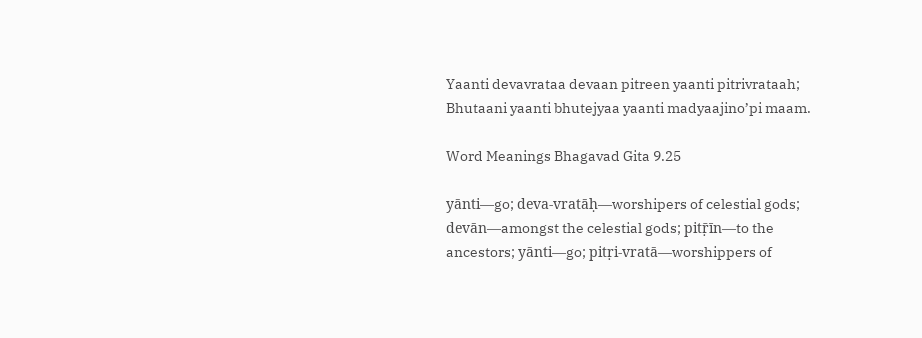Yaanti devavrataa devaan pitreen yaanti pitrivrataah; Bhutaani yaanti bhutejyaa yaanti madyaajino’pi maam.

Word Meanings Bhagavad Gita 9.25

yānti—go; deva-vratāḥ—worshipers of celestial gods; devān—amongst the celestial gods; pitṝīn—to the ancestors; yānti—go; pitṛi-vratā—worshippers of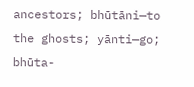ancestors; bhūtāni—to the ghosts; yānti—go; bhūta-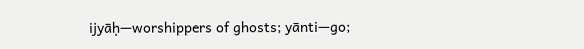ijyāḥ—worshippers of ghosts; yānti—go;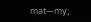mat—my;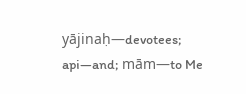yājinaḥ—devotees; api—and; mām—to Me